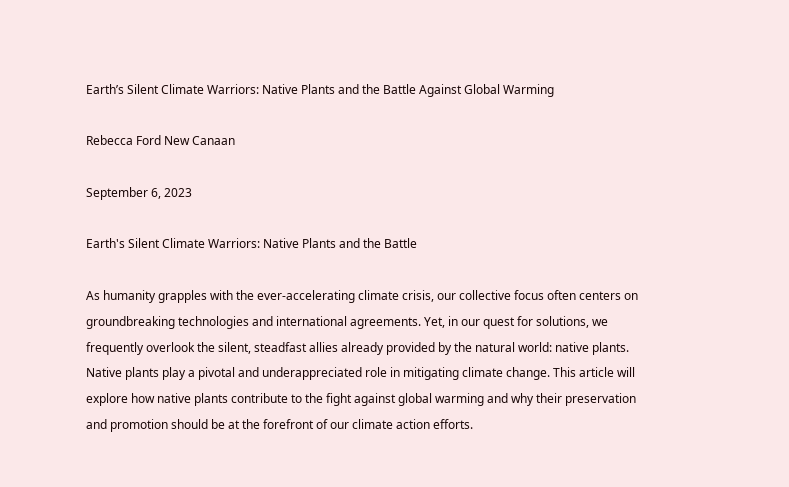Earth’s Silent Climate Warriors: Native Plants and the Battle Against Global Warming

Rebecca Ford New Canaan

September 6, 2023

Earth's Silent Climate Warriors: Native Plants and the Battle

As humanity grapples with the ever-accelerating climate crisis, our collective focus often centers on groundbreaking technologies and international agreements. Yet, in our quest for solutions, we frequently overlook the silent, steadfast allies already provided by the natural world: native plants. Native plants play a pivotal and underappreciated role in mitigating climate change. This article will explore how native plants contribute to the fight against global warming and why their preservation and promotion should be at the forefront of our climate action efforts.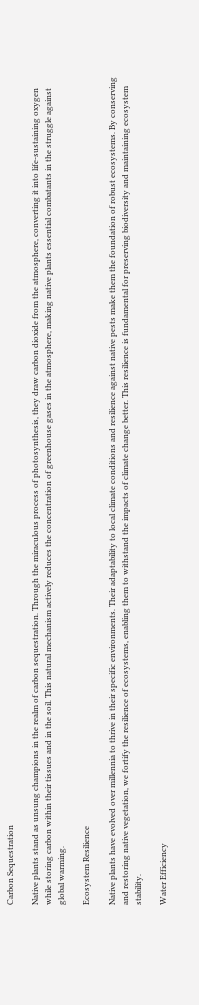Carbon Sequestration

Native plants stand as unsung champions in the realm of carbon sequestration. Through the miraculous process of photosynthesis, they draw carbon dioxide from the atmosphere, converting it into life-sustaining oxygen while storing carbon within their tissues and in the soil. This natural mechanism actively reduces the concentration of greenhouse gases in the atmosphere, making native plants essential combatants in the struggle against global warming.

Ecosystem Resilience

Native plants have evolved over millennia to thrive in their specific environments. Their adaptability to local climate conditions and resilience against native pests make them the foundation of robust ecosystems. By conserving and restoring native vegetation, we fortify the resilience of ecosystems, enabling them to withstand the impacts of climate change better. This resilience is fundamental for preserving biodiversity and maintaining ecosystem stability.

Water Efficiency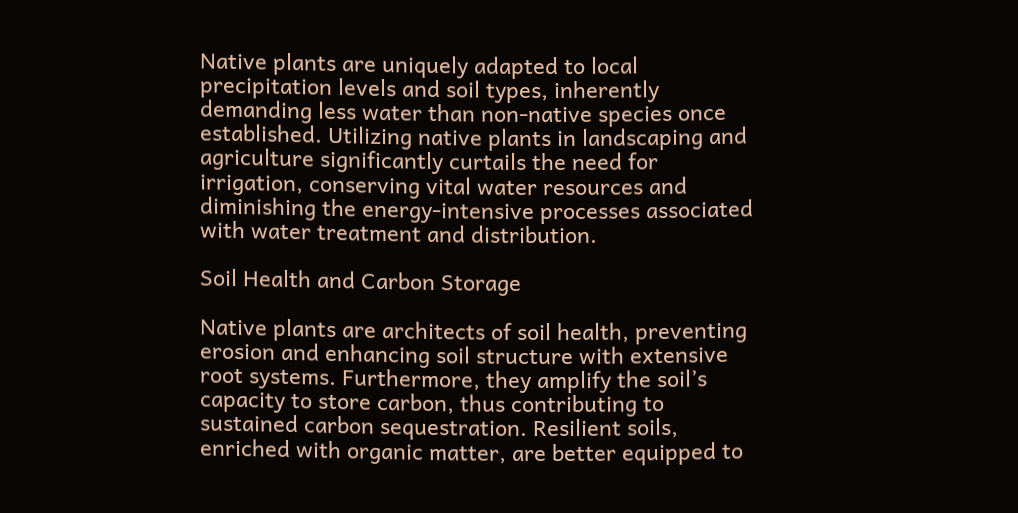Native plants are uniquely adapted to local precipitation levels and soil types, inherently demanding less water than non-native species once established. Utilizing native plants in landscaping and agriculture significantly curtails the need for irrigation, conserving vital water resources and diminishing the energy-intensive processes associated with water treatment and distribution.

Soil Health and Carbon Storage

Native plants are architects of soil health, preventing erosion and enhancing soil structure with extensive root systems. Furthermore, they amplify the soil’s capacity to store carbon, thus contributing to sustained carbon sequestration. Resilient soils, enriched with organic matter, are better equipped to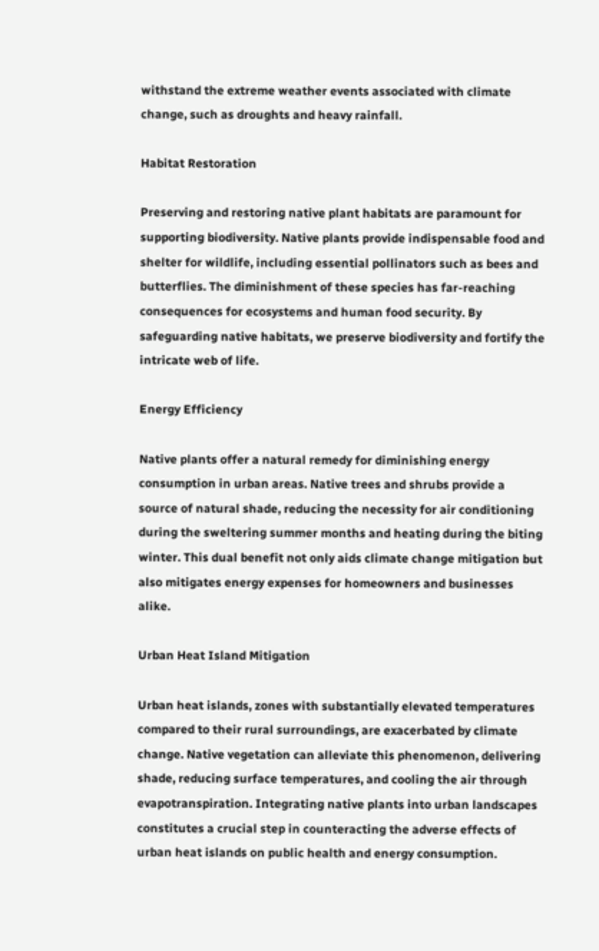withstand the extreme weather events associated with climate change, such as droughts and heavy rainfall.

Habitat Restoration

Preserving and restoring native plant habitats are paramount for supporting biodiversity. Native plants provide indispensable food and shelter for wildlife, including essential pollinators such as bees and butterflies. The diminishment of these species has far-reaching consequences for ecosystems and human food security. By safeguarding native habitats, we preserve biodiversity and fortify the intricate web of life.

Energy Efficiency

Native plants offer a natural remedy for diminishing energy consumption in urban areas. Native trees and shrubs provide a source of natural shade, reducing the necessity for air conditioning during the sweltering summer months and heating during the biting winter. This dual benefit not only aids climate change mitigation but also mitigates energy expenses for homeowners and businesses alike.

Urban Heat Island Mitigation

Urban heat islands, zones with substantially elevated temperatures compared to their rural surroundings, are exacerbated by climate change. Native vegetation can alleviate this phenomenon, delivering shade, reducing surface temperatures, and cooling the air through evapotranspiration. Integrating native plants into urban landscapes constitutes a crucial step in counteracting the adverse effects of urban heat islands on public health and energy consumption.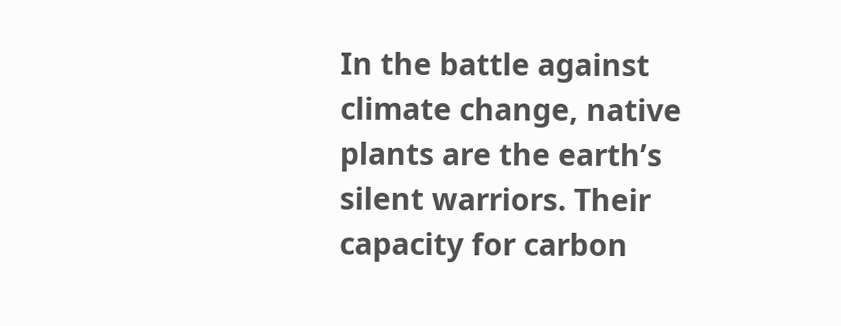In the battle against climate change, native plants are the earth’s silent warriors. Their capacity for carbon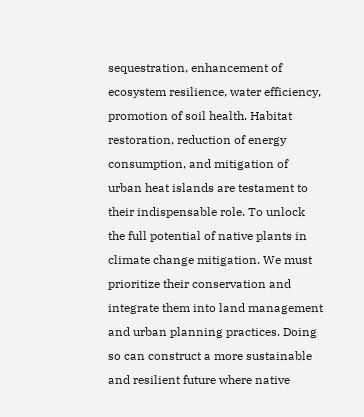sequestration, enhancement of ecosystem resilience, water efficiency, promotion of soil health. Habitat restoration, reduction of energy consumption, and mitigation of urban heat islands are testament to their indispensable role. To unlock the full potential of native plants in climate change mitigation. We must prioritize their conservation and integrate them into land management and urban planning practices. Doing so can construct a more sustainable and resilient future where native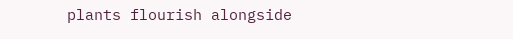plants flourish alongside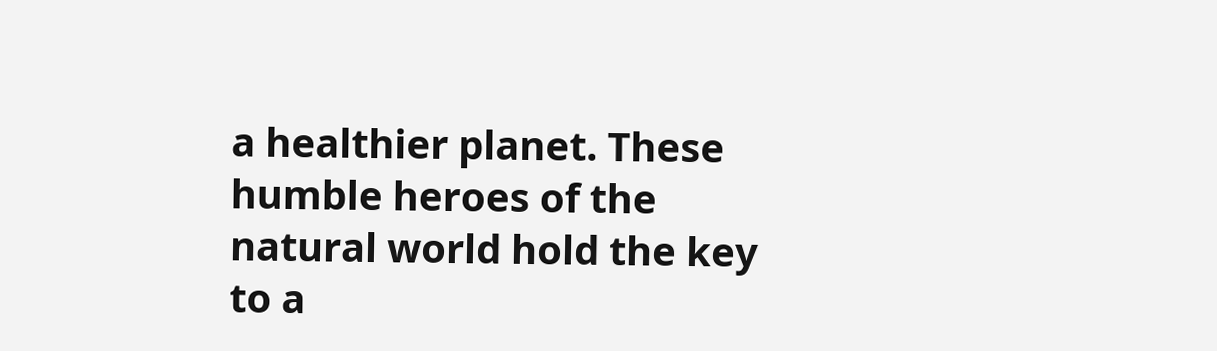a healthier planet. These humble heroes of the natural world hold the key to a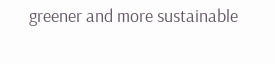greener and more sustainable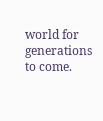world for generations to come.